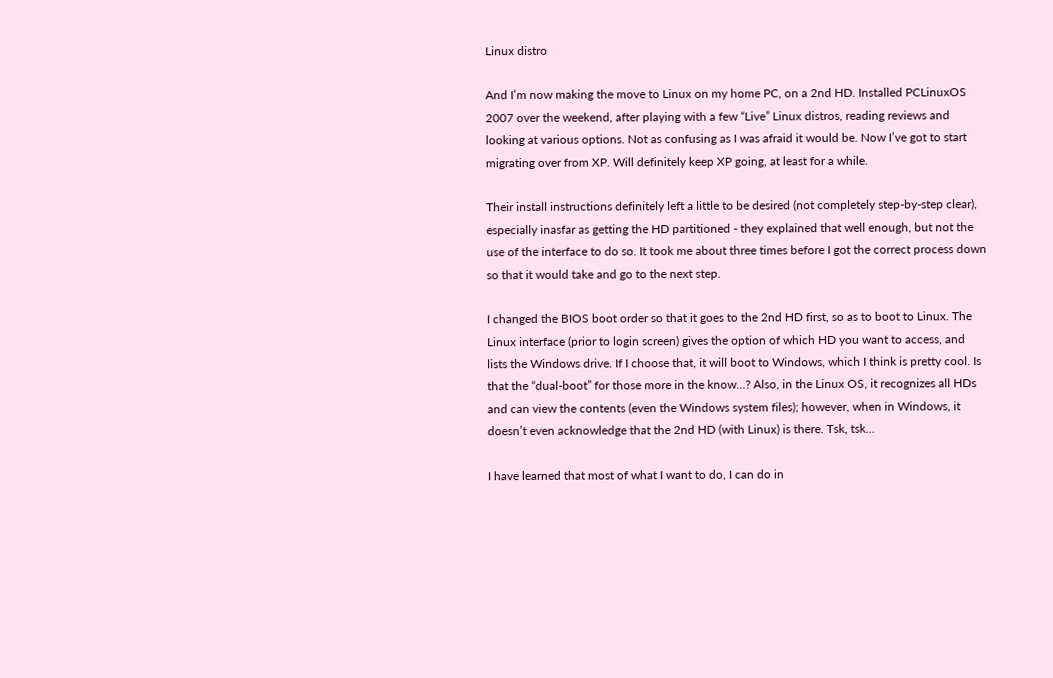Linux distro

And I’m now making the move to Linux on my home PC, on a 2nd HD. Installed PCLinuxOS 2007 over the weekend, after playing with a few “Live” Linux distros, reading reviews and looking at various options. Not as confusing as I was afraid it would be. Now I’ve got to start migrating over from XP. Will definitely keep XP going, at least for a while.

Their install instructions definitely left a little to be desired (not completely step-by-step clear), especially inasfar as getting the HD partitioned - they explained that well enough, but not the use of the interface to do so. It took me about three times before I got the correct process down so that it would take and go to the next step.

I changed the BIOS boot order so that it goes to the 2nd HD first, so as to boot to Linux. The Linux interface (prior to login screen) gives the option of which HD you want to access, and lists the Windows drive. If I choose that, it will boot to Windows, which I think is pretty cool. Is that the “dual-boot” for those more in the know…? Also, in the Linux OS, it recognizes all HDs and can view the contents (even the Windows system files); however, when in Windows, it doesn’t even acknowledge that the 2nd HD (with Linux) is there. Tsk, tsk…

I have learned that most of what I want to do, I can do in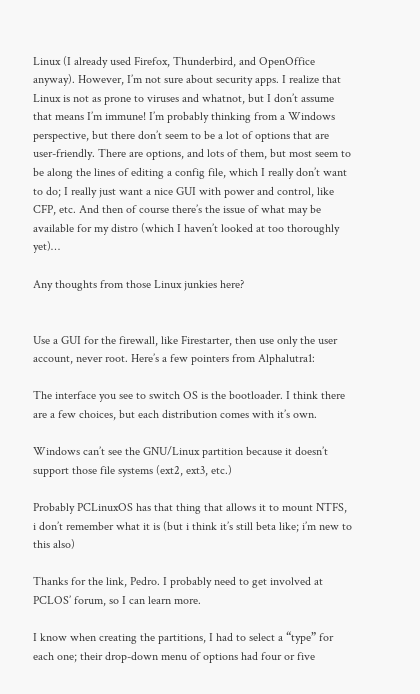Linux (I already used Firefox, Thunderbird, and OpenOffice anyway). However, I’m not sure about security apps. I realize that Linux is not as prone to viruses and whatnot, but I don’t assume that means I’m immune! I’m probably thinking from a Windows perspective, but there don’t seem to be a lot of options that are user-friendly. There are options, and lots of them, but most seem to be along the lines of editing a config file, which I really don’t want to do; I really just want a nice GUI with power and control, like CFP, etc. And then of course there’s the issue of what may be available for my distro (which I haven’t looked at too thoroughly yet)…

Any thoughts from those Linux junkies here?


Use a GUI for the firewall, like Firestarter, then use only the user account, never root. Here’s a few pointers from Alphalutra1:

The interface you see to switch OS is the bootloader. I think there are a few choices, but each distribution comes with it’s own.

Windows can’t see the GNU/Linux partition because it doesn’t support those file systems (ext2, ext3, etc.)

Probably PCLinuxOS has that thing that allows it to mount NTFS, i don’t remember what it is (but i think it’s still beta like; i’m new to this also)

Thanks for the link, Pedro. I probably need to get involved at PCLOS’ forum, so I can learn more.

I know when creating the partitions, I had to select a “type” for each one; their drop-down menu of options had four or five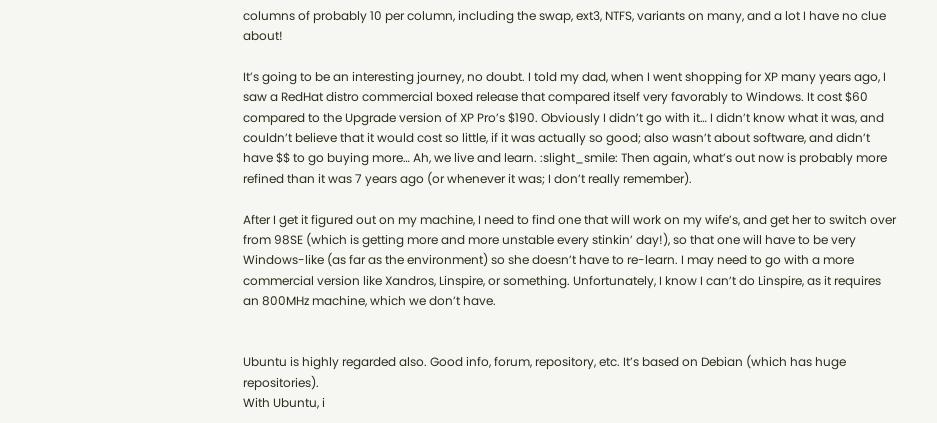columns of probably 10 per column, including the swap, ext3, NTFS, variants on many, and a lot I have no clue about!

It’s going to be an interesting journey, no doubt. I told my dad, when I went shopping for XP many years ago, I saw a RedHat distro commercial boxed release that compared itself very favorably to Windows. It cost $60 compared to the Upgrade version of XP Pro’s $190. Obviously I didn’t go with it… I didn’t know what it was, and couldn’t believe that it would cost so little, if it was actually so good; also wasn’t about software, and didn’t have $$ to go buying more… Ah, we live and learn. :slight_smile: Then again, what’s out now is probably more refined than it was 7 years ago (or whenever it was; I don’t really remember).

After I get it figured out on my machine, I need to find one that will work on my wife’s, and get her to switch over from 98SE (which is getting more and more unstable every stinkin’ day!), so that one will have to be very Windows-like (as far as the environment) so she doesn’t have to re-learn. I may need to go with a more commercial version like Xandros, Linspire, or something. Unfortunately, I know I can’t do Linspire, as it requires an 800MHz machine, which we don’t have.


Ubuntu is highly regarded also. Good info, forum, repository, etc. It’s based on Debian (which has huge repositories).
With Ubuntu, i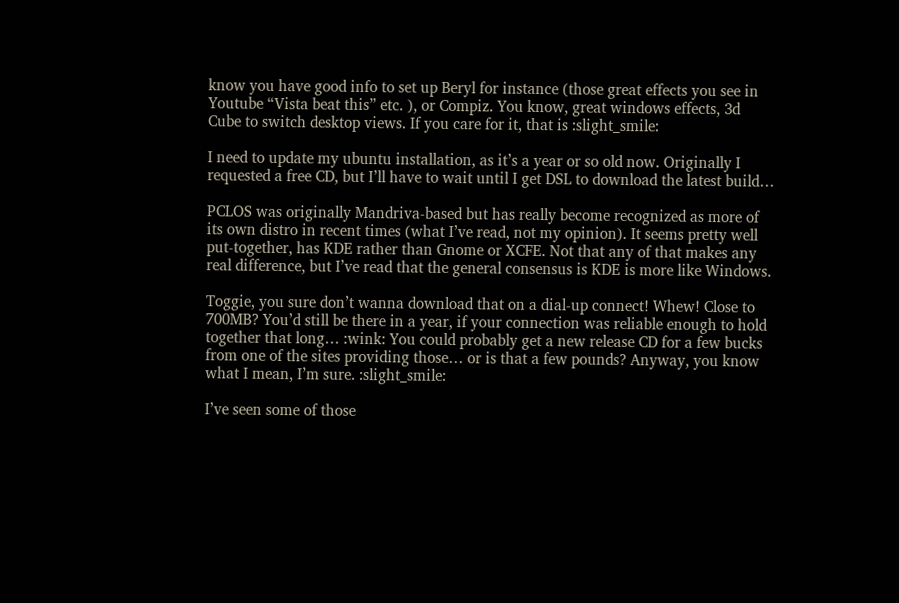know you have good info to set up Beryl for instance (those great effects you see in Youtube “Vista beat this” etc. ), or Compiz. You know, great windows effects, 3d Cube to switch desktop views. If you care for it, that is :slight_smile:

I need to update my ubuntu installation, as it’s a year or so old now. Originally I requested a free CD, but I’ll have to wait until I get DSL to download the latest build…

PCLOS was originally Mandriva-based but has really become recognized as more of its own distro in recent times (what I’ve read, not my opinion). It seems pretty well put-together, has KDE rather than Gnome or XCFE. Not that any of that makes any real difference, but I’ve read that the general consensus is KDE is more like Windows.

Toggie, you sure don’t wanna download that on a dial-up connect! Whew! Close to 700MB? You’d still be there in a year, if your connection was reliable enough to hold together that long… :wink: You could probably get a new release CD for a few bucks from one of the sites providing those… or is that a few pounds? Anyway, you know what I mean, I’m sure. :slight_smile:

I’ve seen some of those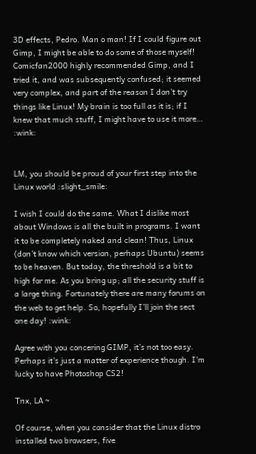3D effects, Pedro. Man o man! If I could figure out Gimp, I might be able to do some of those myself! Comicfan2000 highly recommended Gimp, and I tried it, and was subsequently confused; it seemed very complex, and part of the reason I don’t try things like Linux! My brain is too full as it is; if I knew that much stuff, I might have to use it more… :wink:


LM, you should be proud of your first step into the Linux world :slight_smile:

I wish I could do the same. What I dislike most about Windows is all the built in programs. I want it to be completely naked and clean! Thus, Linux (don’t know which version, perhaps Ubuntu) seems to be heaven. But today, the threshold is a bit to high for me. As you bring up; all the security stuff is a large thing. Fortunately there are many forums on the web to get help. So, hopefully I’ll join the sect one day! :wink:

Agree with you concering GIMP, it’s not too easy. Perhaps it’s just a matter of experience though. I’m lucky to have Photoshop CS2!

Tnx, LA ~

Of course, when you consider that the Linux distro installed two browsers, five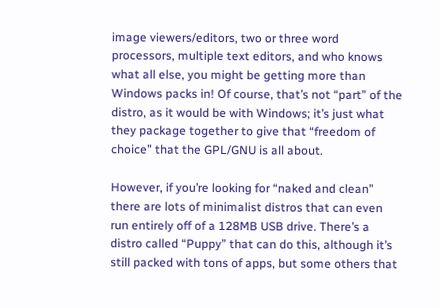image viewers/editors, two or three word processors, multiple text editors, and who knows what all else, you might be getting more than Windows packs in! Of course, that’s not “part” of the distro, as it would be with Windows; it’s just what they package together to give that “freedom of choice” that the GPL/GNU is all about.

However, if you’re looking for “naked and clean” there are lots of minimalist distros that can even run entirely off of a 128MB USB drive. There’s a distro called “Puppy” that can do this, although it’s still packed with tons of apps, but some others that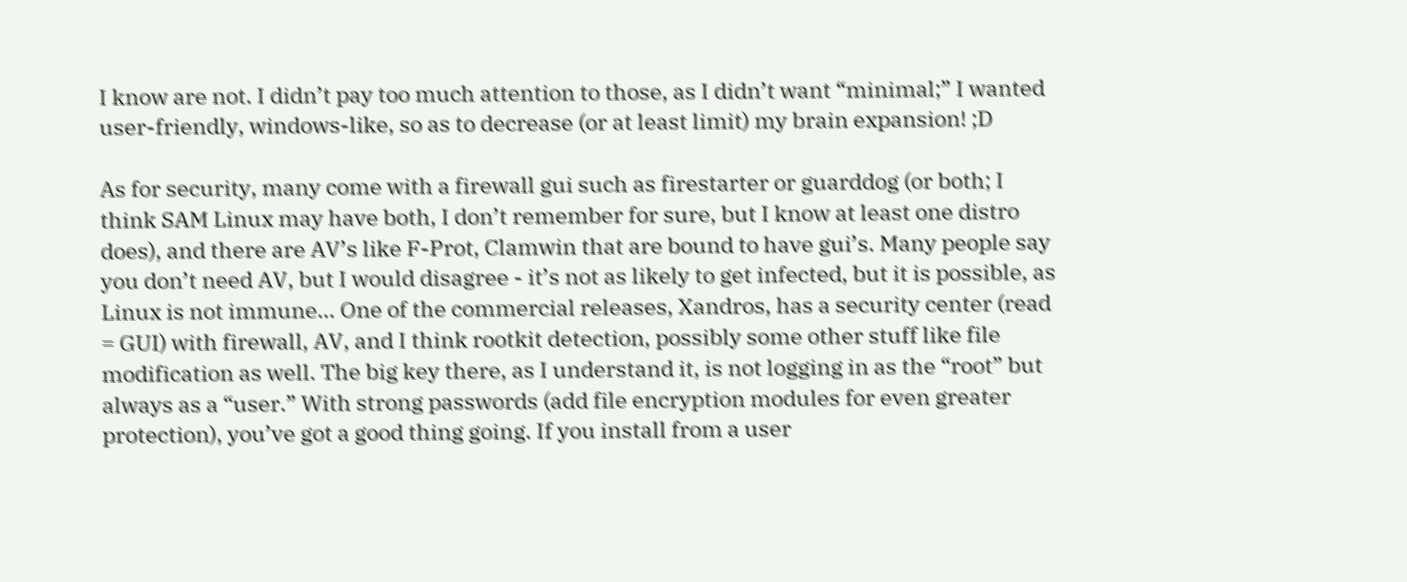I know are not. I didn’t pay too much attention to those, as I didn’t want “minimal;” I wanted user-friendly, windows-like, so as to decrease (or at least limit) my brain expansion! ;D

As for security, many come with a firewall gui such as firestarter or guarddog (or both; I think SAM Linux may have both, I don’t remember for sure, but I know at least one distro does), and there are AV’s like F-Prot, Clamwin that are bound to have gui’s. Many people say you don’t need AV, but I would disagree - it’s not as likely to get infected, but it is possible, as Linux is not immune… One of the commercial releases, Xandros, has a security center (read = GUI) with firewall, AV, and I think rootkit detection, possibly some other stuff like file modification as well. The big key there, as I understand it, is not logging in as the “root” but always as a “user.” With strong passwords (add file encryption modules for even greater protection), you’ve got a good thing going. If you install from a user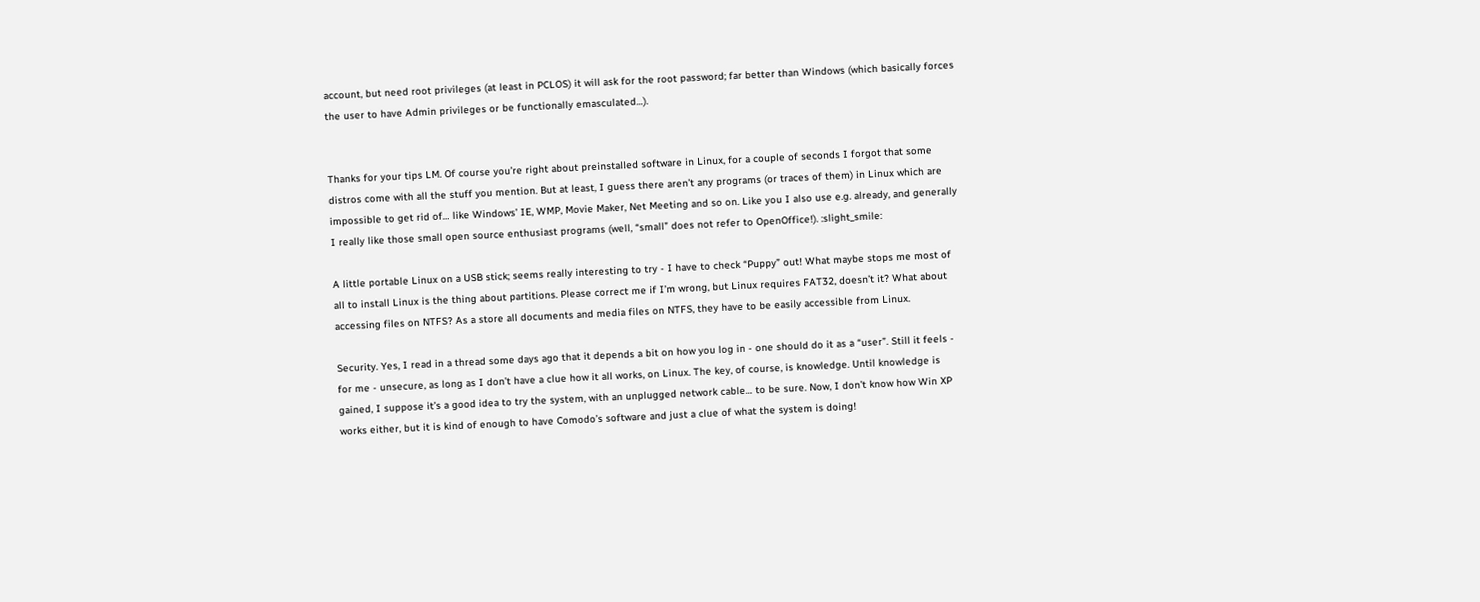account, but need root privileges (at least in PCLOS) it will ask for the root password; far better than Windows (which basically forces the user to have Admin privileges or be functionally emasculated…).


Thanks for your tips LM. Of course you’re right about preinstalled software in Linux, for a couple of seconds I forgot that some distros come with all the stuff you mention. But at least, I guess there aren’t any programs (or traces of them) in Linux which are impossible to get rid of… like Windows’ IE, WMP, Movie Maker, Net Meeting and so on. Like you I also use e.g. already, and generally I really like those small open source enthusiast programs (well, “small” does not refer to OpenOffice!). :slight_smile:

A little portable Linux on a USB stick; seems really interesting to try - I have to check “Puppy” out! What maybe stops me most of all to install Linux is the thing about partitions. Please correct me if I’m wrong, but Linux requires FAT32, doesn’t it? What about accessing files on NTFS? As a store all documents and media files on NTFS, they have to be easily accessible from Linux.

Security. Yes, I read in a thread some days ago that it depends a bit on how you log in - one should do it as a “user”. Still it feels - for me - unsecure, as long as I don’t have a clue how it all works, on Linux. The key, of course, is knowledge. Until knowledge is gained, I suppose it’s a good idea to try the system, with an unplugged network cable… to be sure. Now, I don’t know how Win XP works either, but it is kind of enough to have Comodo’s software and just a clue of what the system is doing!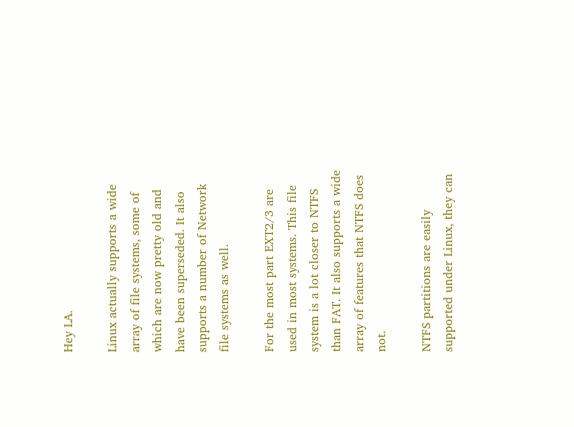Hey LA.

Linux actually supports a wide array of file systems, some of which are now pretty old and have been superseded. It also supports a number of Network file systems as well.

For the most part EXT2/3 are used in most systems. This file system is a lot closer to NTFS than FAT. It also supports a wide array of features that NTFS does not.

NTFS partitions are easily supported under Linux, they can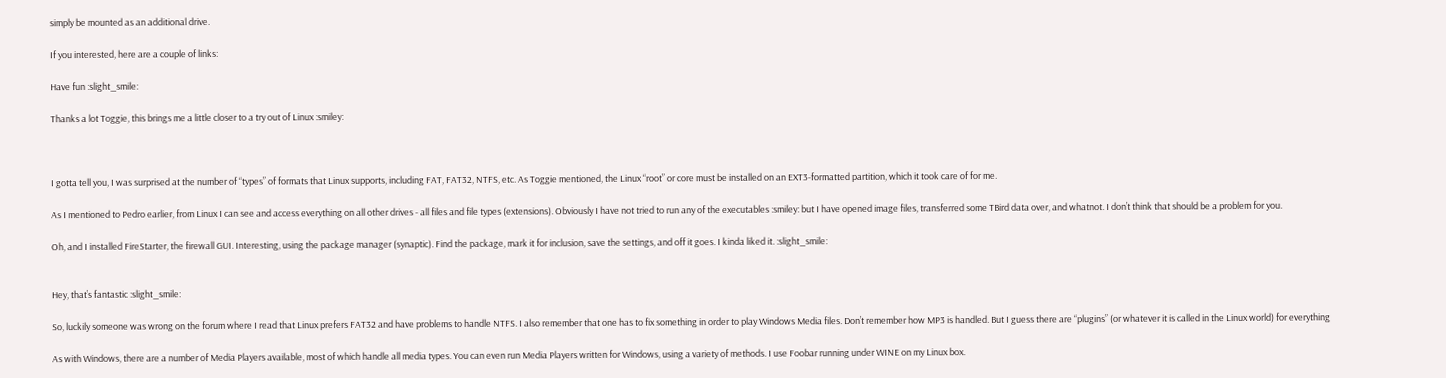simply be mounted as an additional drive.

If you interested, here are a couple of links:

Have fun :slight_smile:

Thanks a lot Toggie, this brings me a little closer to a try out of Linux :smiley:



I gotta tell you, I was surprised at the number of “types” of formats that Linux supports, including FAT, FAT32, NTFS, etc. As Toggie mentioned, the Linux “root” or core must be installed on an EXT3-formatted partition, which it took care of for me.

As I mentioned to Pedro earlier, from Linux I can see and access everything on all other drives - all files and file types (extensions). Obviously I have not tried to run any of the executables :smiley: but I have opened image files, transferred some TBird data over, and whatnot. I don’t think that should be a problem for you.

Oh, and I installed FireStarter, the firewall GUI. Interesting, using the package manager (synaptic). Find the package, mark it for inclusion, save the settings, and off it goes. I kinda liked it. :slight_smile:


Hey, that’s fantastic :slight_smile:

So, luckily someone was wrong on the forum where I read that Linux prefers FAT32 and have problems to handle NTFS. I also remember that one has to fix something in order to play Windows Media files. Don’t remember how MP3 is handled. But I guess there are “plugins” (or whatever it is called in the Linux world) for everything

As with Windows, there are a number of Media Players available, most of which handle all media types. You can even run Media Players written for Windows, using a variety of methods. I use Foobar running under WINE on my Linux box.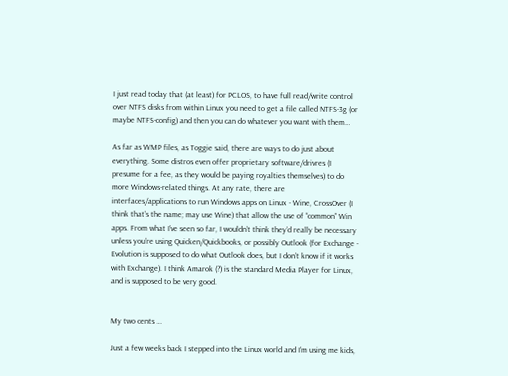I just read today that (at least) for PCLOS, to have full read/write control over NTFS disks from within Linux you need to get a file called NTFS-3g (or maybe NTFS-config) and then you can do whatever you want with them…

As far as WMP files, as Toggie said, there are ways to do just about everything. Some distros even offer proprietary software/drivres (I presume for a fee, as they would be paying royalties themselves) to do more Windows-related things. At any rate, there are interfaces/applications to run Windows apps on Linux - Wine, CrossOver (I think that’s the name; may use Wine) that allow the use of “common” Win apps. From what I’ve seen so far, I wouldn’t think they’d really be necessary unless you’re using Quicken/Quickbooks, or possibly Outlook (for Exchange - Evolution is supposed to do what Outlook does, but I don’t know if it works with Exchange). I think Amarok (?) is the standard Media Player for Linux, and is supposed to be very good.


My two cents …

Just a few weeks back I stepped into the Linux world and I’m using me kids,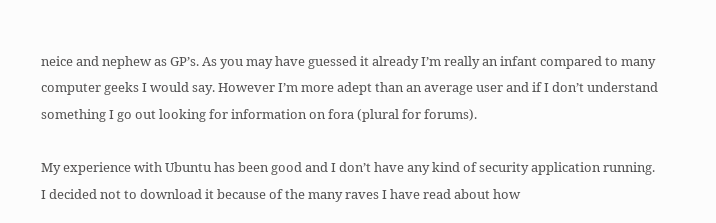neice and nephew as GP’s. As you may have guessed it already I’m really an infant compared to many computer geeks I would say. However I’m more adept than an average user and if I don’t understand something I go out looking for information on fora (plural for forums).

My experience with Ubuntu has been good and I don’t have any kind of security application running. I decided not to download it because of the many raves I have read about how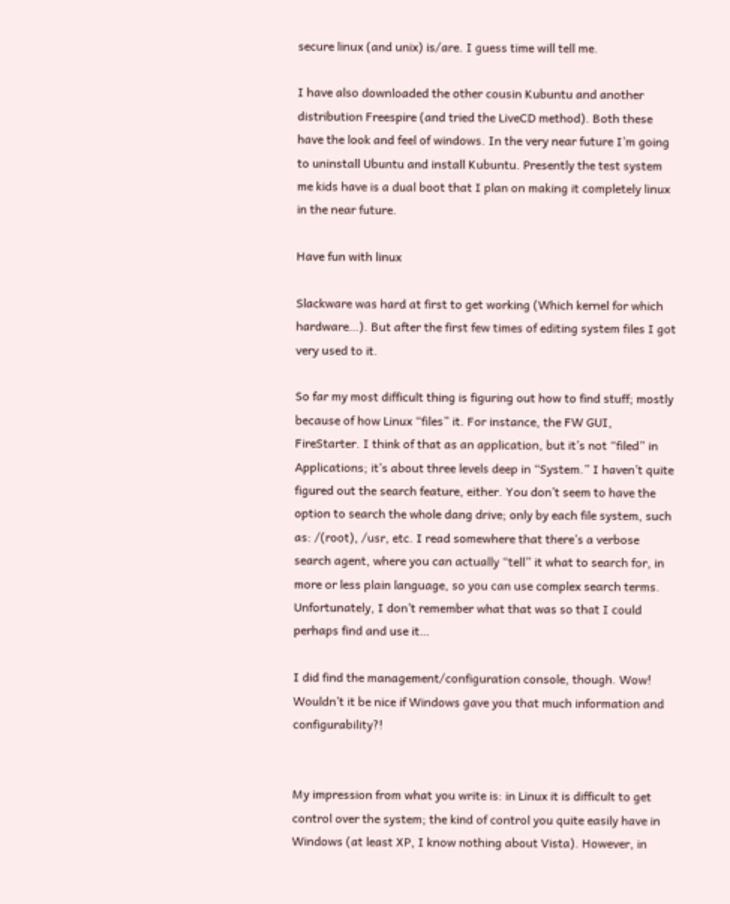secure linux (and unix) is/are. I guess time will tell me.

I have also downloaded the other cousin Kubuntu and another distribution Freespire (and tried the LiveCD method). Both these have the look and feel of windows. In the very near future I’m going to uninstall Ubuntu and install Kubuntu. Presently the test system me kids have is a dual boot that I plan on making it completely linux in the near future.

Have fun with linux

Slackware was hard at first to get working (Which kernel for which hardware…). But after the first few times of editing system files I got very used to it.

So far my most difficult thing is figuring out how to find stuff; mostly because of how Linux “files” it. For instance, the FW GUI, FireStarter. I think of that as an application, but it’s not “filed” in Applications; it’s about three levels deep in “System.” I haven’t quite figured out the search feature, either. You don’t seem to have the option to search the whole dang drive; only by each file system, such as: /(root), /usr, etc. I read somewhere that there’s a verbose search agent, where you can actually “tell” it what to search for, in more or less plain language, so you can use complex search terms. Unfortunately, I don’t remember what that was so that I could perhaps find and use it…

I did find the management/configuration console, though. Wow! Wouldn’t it be nice if Windows gave you that much information and configurability?!


My impression from what you write is: in Linux it is difficult to get control over the system; the kind of control you quite easily have in Windows (at least XP, I know nothing about Vista). However, in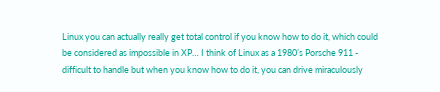Linux you can actually really get total control if you know how to do it, which could be considered as impossible in XP… I think of Linux as a 1980’s Porsche 911 - difficult to handle but when you know how to do it, you can drive miraculously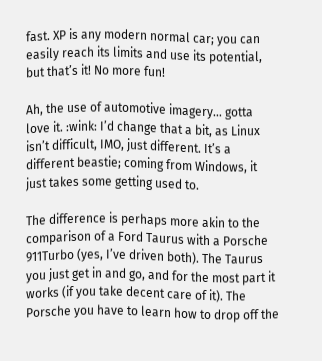fast. XP is any modern normal car; you can easily reach its limits and use its potential, but that’s it! No more fun!

Ah, the use of automotive imagery… gotta love it. :wink: I’d change that a bit, as Linux isn’t difficult, IMO, just different. It’s a different beastie; coming from Windows, it just takes some getting used to.

The difference is perhaps more akin to the comparison of a Ford Taurus with a Porsche 911Turbo (yes, I’ve driven both). The Taurus you just get in and go, and for the most part it works (if you take decent care of it). The Porsche you have to learn how to drop off the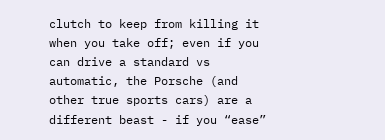clutch to keep from killing it when you take off; even if you can drive a standard vs automatic, the Porsche (and other true sports cars) are a different beast - if you “ease”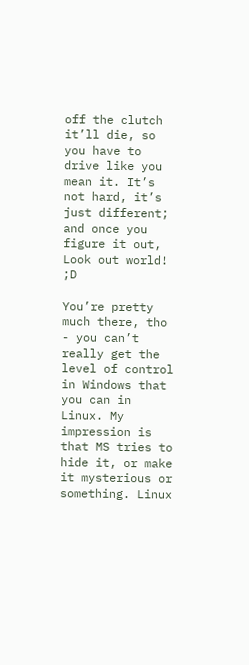off the clutch it’ll die, so you have to drive like you mean it. It’s not hard, it’s just different; and once you figure it out, Look out world! ;D

You’re pretty much there, tho - you can’t really get the level of control in Windows that you can in Linux. My impression is that MS tries to hide it, or make it mysterious or something. Linux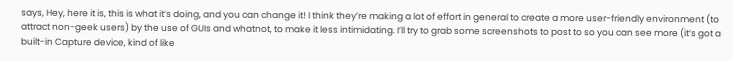says, Hey, here it is, this is what it’s doing, and you can change it! I think they’re making a lot of effort in general to create a more user-friendly environment (to attract non-geek users) by the use of GUIs and whatnot, to make it less intimidating. I’ll try to grab some screenshots to post to so you can see more (it’s got a built-in Capture device, kind of like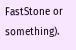FastStone or something).